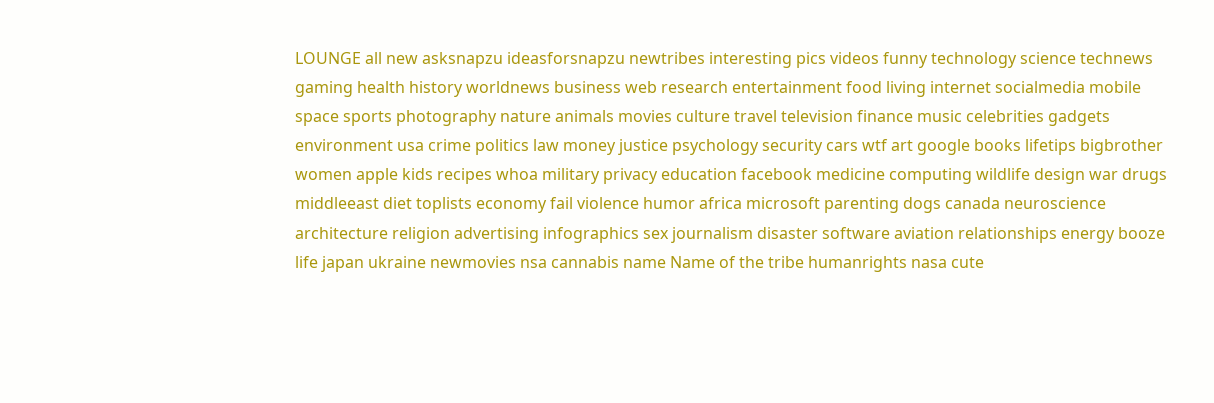LOUNGE all new asksnapzu ideasforsnapzu newtribes interesting pics videos funny technology science technews gaming health history worldnews business web research entertainment food living internet socialmedia mobile space sports photography nature animals movies culture travel television finance music celebrities gadgets environment usa crime politics law money justice psychology security cars wtf art google books lifetips bigbrother women apple kids recipes whoa military privacy education facebook medicine computing wildlife design war drugs middleeast diet toplists economy fail violence humor africa microsoft parenting dogs canada neuroscience architecture religion advertising infographics sex journalism disaster software aviation relationships energy booze life japan ukraine newmovies nsa cannabis name Name of the tribe humanrights nasa cute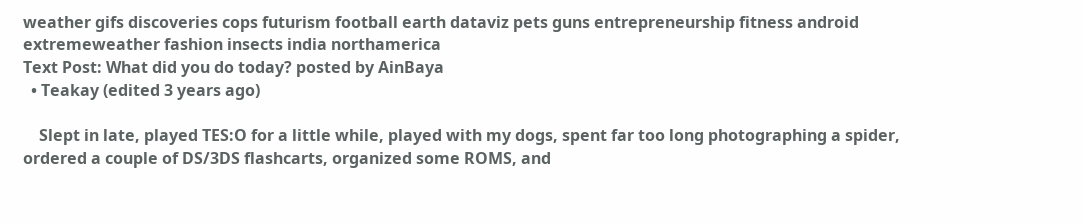weather gifs discoveries cops futurism football earth dataviz pets guns entrepreneurship fitness android extremeweather fashion insects india northamerica
Text Post: What did you do today? posted by AinBaya
  • Teakay (edited 3 years ago)

    Slept in late, played TES:O for a little while, played with my dogs, spent far too long photographing a spider, ordered a couple of DS/3DS flashcarts, organized some ROMS, and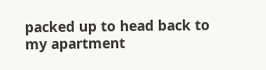packed up to head back to my apartment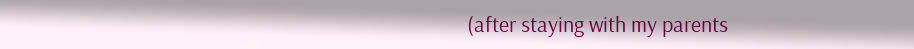(after staying with my parents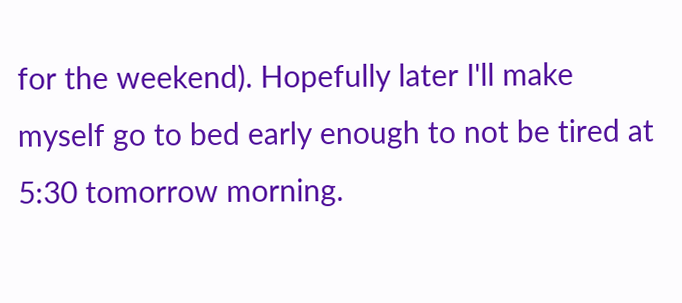for the weekend). Hopefully later I'll make myself go to bed early enough to not be tired at 5:30 tomorrow morning.